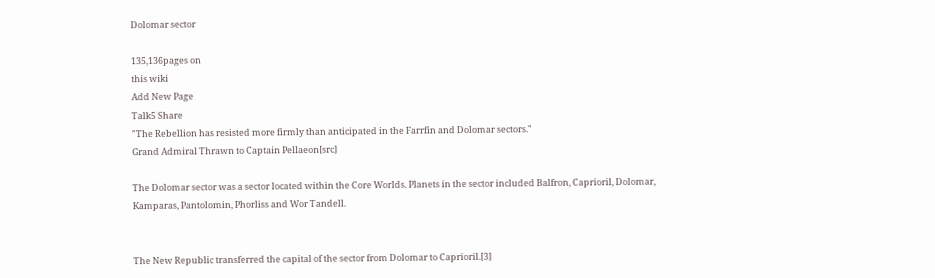Dolomar sector

135,136pages on
this wiki
Add New Page
Talk5 Share
"The Rebellion has resisted more firmly than anticipated in the Farrfin and Dolomar sectors."
Grand Admiral Thrawn to Captain Pellaeon[src]

The Dolomar sector was a sector located within the Core Worlds. Planets in the sector included Balfron, Caprioril, Dolomar, Kamparas, Pantolomin, Phorliss and Wor Tandell.


The New Republic transferred the capital of the sector from Dolomar to Caprioril.[3]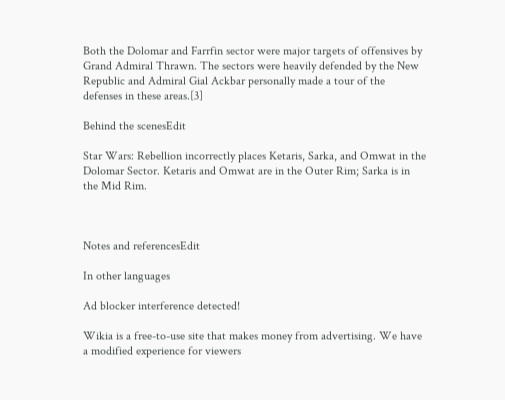Both the Dolomar and Farrfin sector were major targets of offensives by Grand Admiral Thrawn. The sectors were heavily defended by the New Republic and Admiral Gial Ackbar personally made a tour of the defenses in these areas.[3]

Behind the scenesEdit

Star Wars: Rebellion incorrectly places Ketaris, Sarka, and Omwat in the Dolomar Sector. Ketaris and Omwat are in the Outer Rim; Sarka is in the Mid Rim.



Notes and referencesEdit

In other languages

Ad blocker interference detected!

Wikia is a free-to-use site that makes money from advertising. We have a modified experience for viewers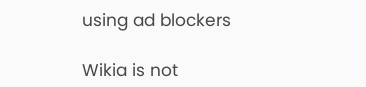using ad blockers

Wikia is not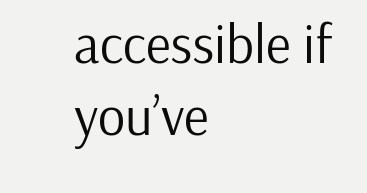accessible if you’ve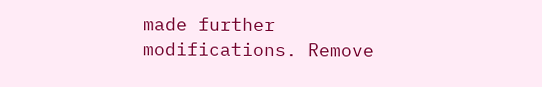made further modifications. Remove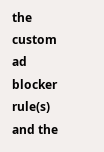the custom ad blocker rule(s) and the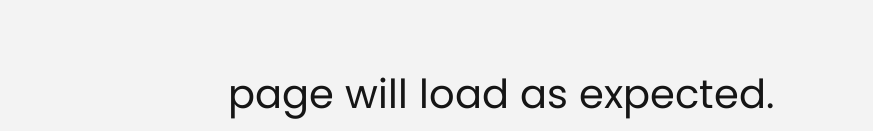page will load as expected.